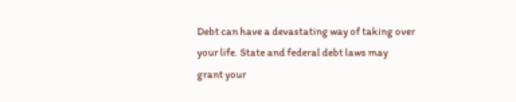Debt can have a devastating way of taking over your life. State and federal debt laws may grant your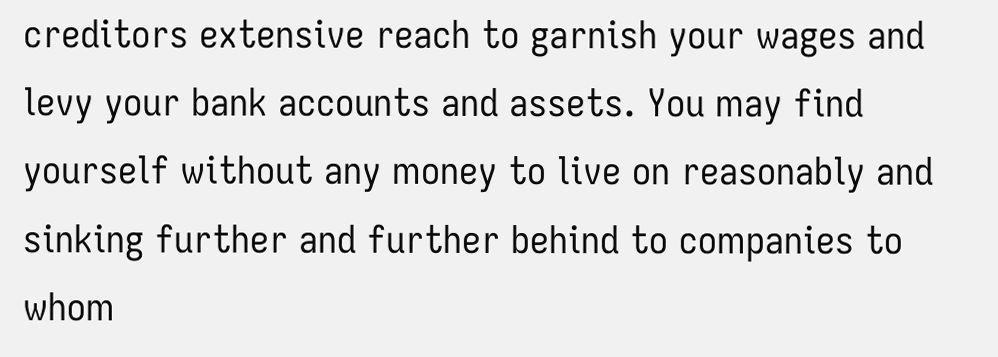creditors extensive reach to garnish your wages and levy your bank accounts and assets. You may find yourself without any money to live on reasonably and sinking further and further behind to companies to whom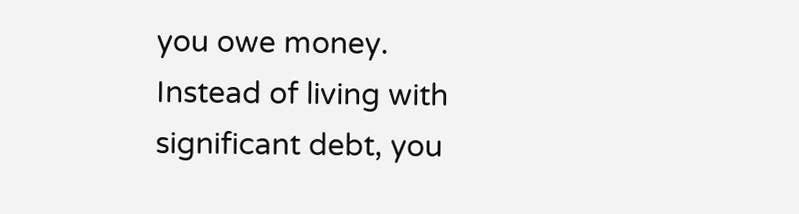you owe money. Instead of living with significant debt, you